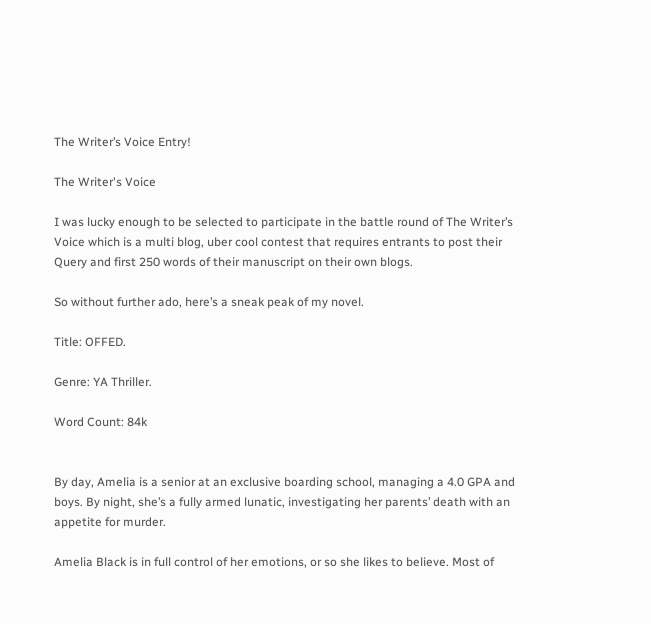The Writer’s Voice Entry!

The Writer's Voice

I was lucky enough to be selected to participate in the battle round of The Writer’s Voice which is a multi blog, uber cool contest that requires entrants to post their Query and first 250 words of their manuscript on their own blogs.

So without further ado, here’s a sneak peak of my novel.

Title: OFFED.

Genre: YA Thriller.

Word Count: 84k


By day, Amelia is a senior at an exclusive boarding school, managing a 4.0 GPA and boys. By night, she’s a fully armed lunatic, investigating her parents’ death with an appetite for murder.

Amelia Black is in full control of her emotions, or so she likes to believe. Most of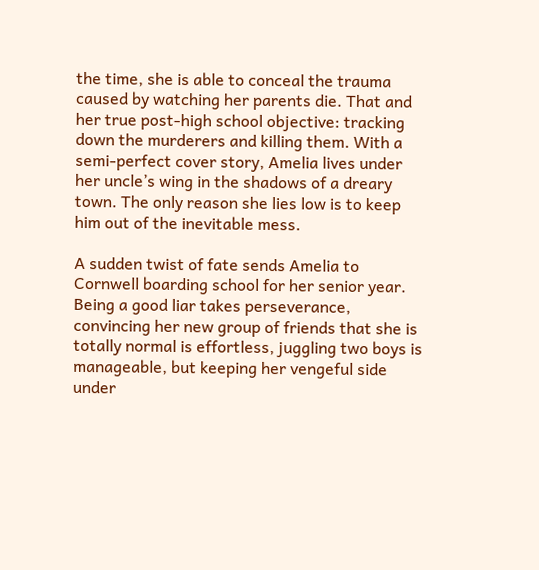the time, she is able to conceal the trauma caused by watching her parents die. That and her true post-high school objective: tracking down the murderers and killing them. With a semi-perfect cover story, Amelia lives under her uncle’s wing in the shadows of a dreary town. The only reason she lies low is to keep him out of the inevitable mess.

A sudden twist of fate sends Amelia to Cornwell boarding school for her senior year. Being a good liar takes perseverance, convincing her new group of friends that she is totally normal is effortless, juggling two boys is manageable, but keeping her vengeful side under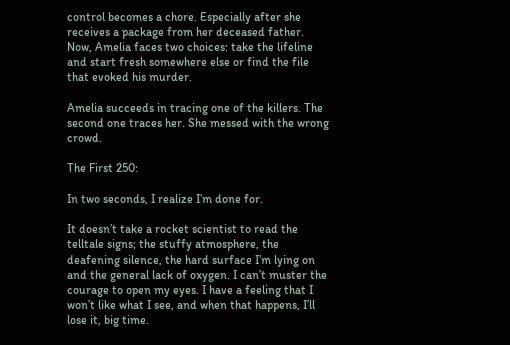control becomes a chore. Especially after she receives a package from her deceased father. Now, Amelia faces two choices: take the lifeline and start fresh somewhere else or find the file that evoked his murder.

Amelia succeeds in tracing one of the killers. The second one traces her. She messed with the wrong crowd.

The First 250:

In two seconds, I realize I’m done for.

It doesn’t take a rocket scientist to read the telltale signs; the stuffy atmosphere, the deafening silence, the hard surface I’m lying on and the general lack of oxygen. I can’t muster the courage to open my eyes. I have a feeling that I won’t like what I see, and when that happens, I’ll lose it, big time.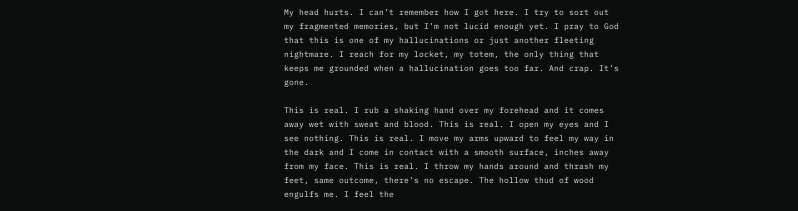My head hurts. I can’t remember how I got here. I try to sort out my fragmented memories, but I’m not lucid enough yet. I pray to God that this is one of my hallucinations or just another fleeting nightmare. I reach for my locket, my totem, the only thing that keeps me grounded when a hallucination goes too far. And crap. It’s gone.

This is real. I rub a shaking hand over my forehead and it comes away wet with sweat and blood. This is real. I open my eyes and I see nothing. This is real. I move my arms upward to feel my way in the dark and I come in contact with a smooth surface, inches away from my face. This is real. I throw my hands around and thrash my feet, same outcome, there’s no escape. The hollow thud of wood engulfs me. I feel the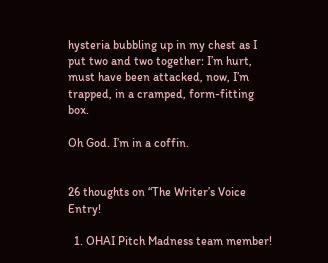hysteria bubbling up in my chest as I put two and two together: I’m hurt, must have been attacked, now, I’m trapped, in a cramped, form-fitting box.

Oh God. I’m in a coffin.


26 thoughts on “The Writer’s Voice Entry!

  1. OHAI Pitch Madness team member!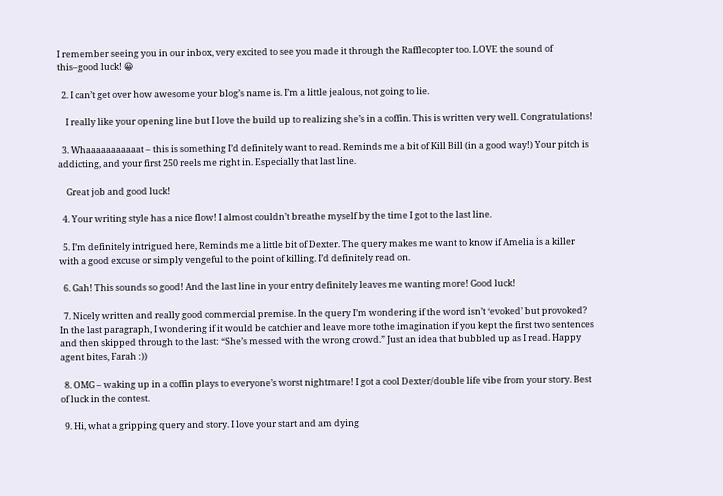I remember seeing you in our inbox, very excited to see you made it through the Rafflecopter too. LOVE the sound of this–good luck! 😀

  2. I can’t get over how awesome your blog’s name is. I’m a little jealous, not going to lie.

    I really like your opening line but I love the build up to realizing she’s in a coffin. This is written very well. Congratulations!

  3. Whaaaaaaaaaaat – this is something I’d definitely want to read. Reminds me a bit of Kill Bill (in a good way!) Your pitch is addicting, and your first 250 reels me right in. Especially that last line.

    Great job and good luck!

  4. Your writing style has a nice flow! I almost couldn’t breathe myself by the time I got to the last line.

  5. I’m definitely intrigued here, Reminds me a little bit of Dexter. The query makes me want to know if Amelia is a killer with a good excuse or simply vengeful to the point of killing. I’d definitely read on.

  6. Gah! This sounds so good! And the last line in your entry definitely leaves me wanting more! Good luck!

  7. Nicely written and really good commercial premise. In the query I’m wondering if the word isn’t ‘evoked’ but provoked? In the last paragraph, I wondering if it would be catchier and leave more tothe imagination if you kept the first two sentences and then skipped through to the last: “She’s messed with the wrong crowd.” Just an idea that bubbled up as I read. Happy agent bites, Farah :))

  8. OMG – waking up in a coffin plays to everyone’s worst nightmare! I got a cool Dexter/double life vibe from your story. Best of luck in the contest.

  9. Hi, what a gripping query and story. I love your start and am dying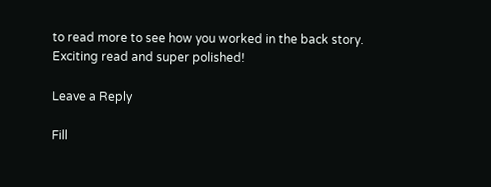to read more to see how you worked in the back story. Exciting read and super polished!

Leave a Reply

Fill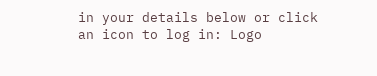in your details below or click an icon to log in: Logo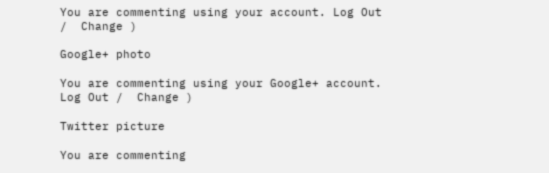You are commenting using your account. Log Out /  Change )

Google+ photo

You are commenting using your Google+ account. Log Out /  Change )

Twitter picture

You are commenting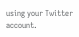using your Twitter account.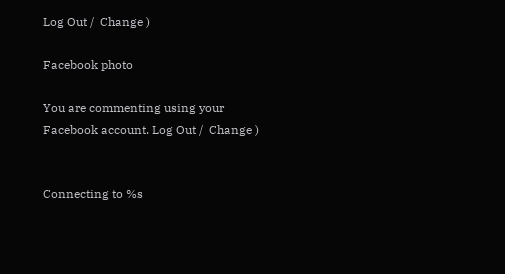Log Out /  Change )

Facebook photo

You are commenting using your Facebook account. Log Out /  Change )


Connecting to %s